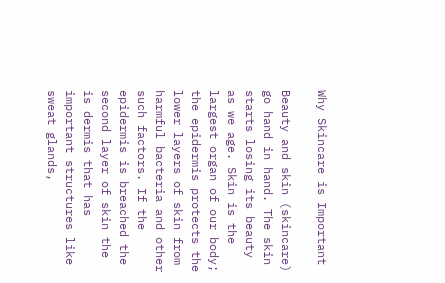Why Skincare is Important

Beauty and skin (skincare) go hand in hand. The skin starts losing its beauty as we age. Skin is the largest organ of our body; the epidermis protects the lower layers of skin from harmful bacteria and other such factors. If the epidermis is breached the second layer of skin the is dermis that has important structures like sweat glands,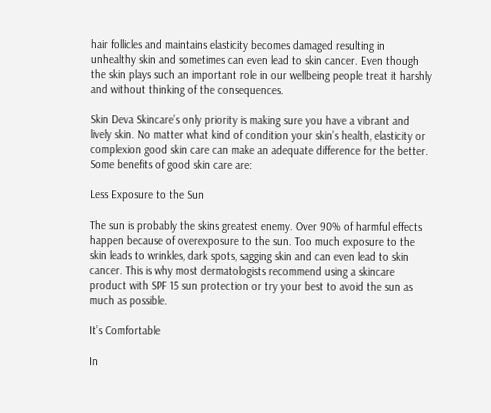hair follicles and maintains elasticity becomes damaged resulting in unhealthy skin and sometimes can even lead to skin cancer. Even though the skin plays such an important role in our wellbeing people treat it harshly and without thinking of the consequences.

Skin Deva Skincare’s only priority is making sure you have a vibrant and lively skin. No matter what kind of condition your skin’s health, elasticity or complexion good skin care can make an adequate difference for the better. Some benefits of good skin care are:

Less Exposure to the Sun

The sun is probably the skins greatest enemy. Over 90% of harmful effects happen because of overexposure to the sun. Too much exposure to the skin leads to wrinkles, dark spots, sagging skin and can even lead to skin cancer. This is why most dermatologists recommend using a skincare product with SPF 15 sun protection or try your best to avoid the sun as much as possible.

It’s Comfortable

In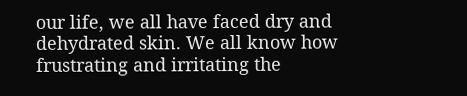our life, we all have faced dry and dehydrated skin. We all know how frustrating and irritating the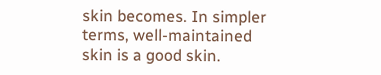skin becomes. In simpler terms, well-maintained skin is a good skin.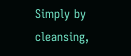Simply by cleansing,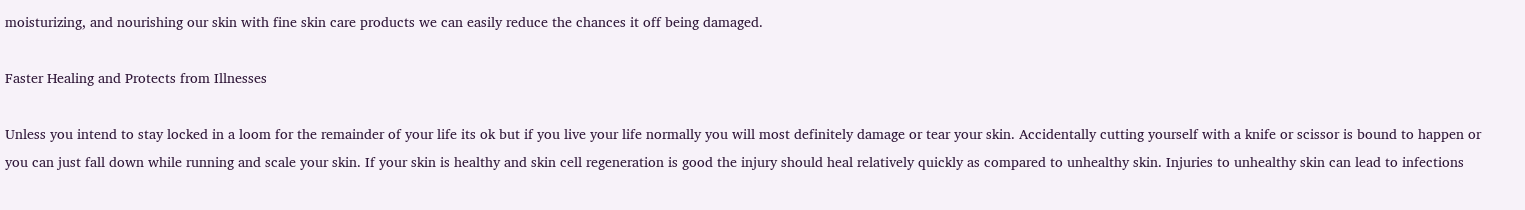moisturizing, and nourishing our skin with fine skin care products we can easily reduce the chances it off being damaged.

Faster Healing and Protects from Illnesses

Unless you intend to stay locked in a loom for the remainder of your life its ok but if you live your life normally you will most definitely damage or tear your skin. Accidentally cutting yourself with a knife or scissor is bound to happen or you can just fall down while running and scale your skin. If your skin is healthy and skin cell regeneration is good the injury should heal relatively quickly as compared to unhealthy skin. Injuries to unhealthy skin can lead to infections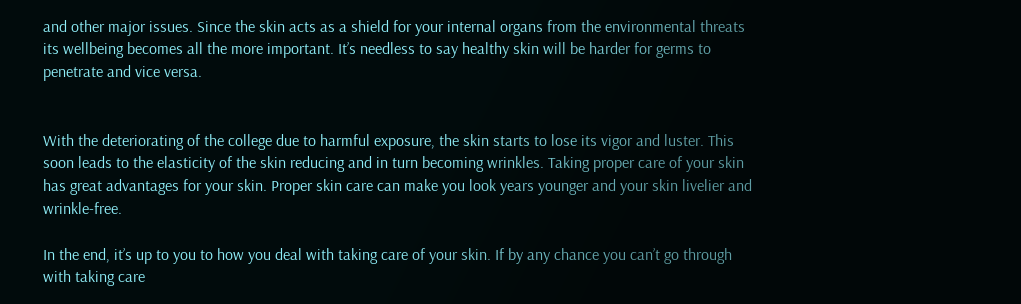and other major issues. Since the skin acts as a shield for your internal organs from the environmental threats its wellbeing becomes all the more important. It’s needless to say healthy skin will be harder for germs to penetrate and vice versa.


With the deteriorating of the college due to harmful exposure, the skin starts to lose its vigor and luster. This soon leads to the elasticity of the skin reducing and in turn becoming wrinkles. Taking proper care of your skin has great advantages for your skin. Proper skin care can make you look years younger and your skin livelier and wrinkle-free.

In the end, it’s up to you to how you deal with taking care of your skin. If by any chance you can’t go through with taking care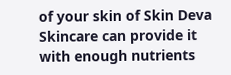of your skin of Skin Deva Skincare can provide it with enough nutrients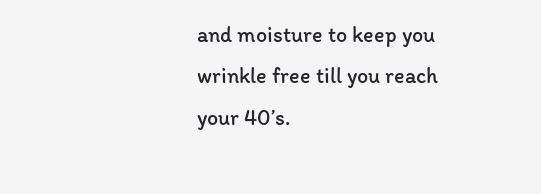and moisture to keep you wrinkle free till you reach your 40’s.